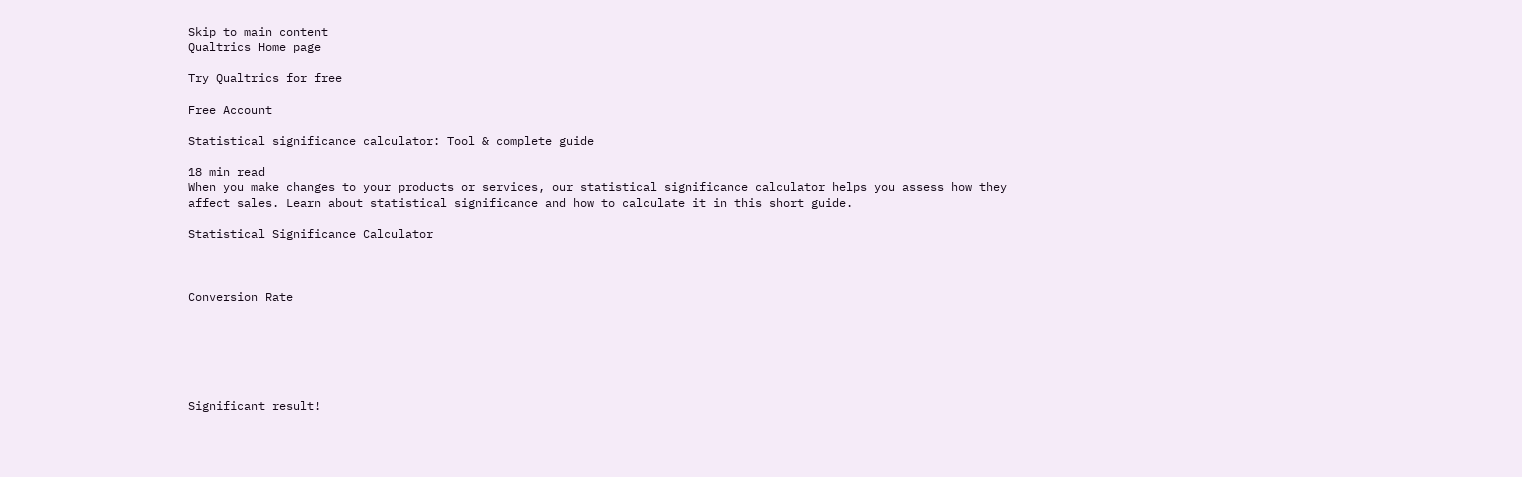Skip to main content
Qualtrics Home page

Try Qualtrics for free

Free Account

Statistical significance calculator: Tool & complete guide

18 min read
When you make changes to your products or services, our statistical significance calculator helps you assess how they affect sales. Learn about statistical significance and how to calculate it in this short guide.

Statistical Significance Calculator



Conversion Rate






Significant result!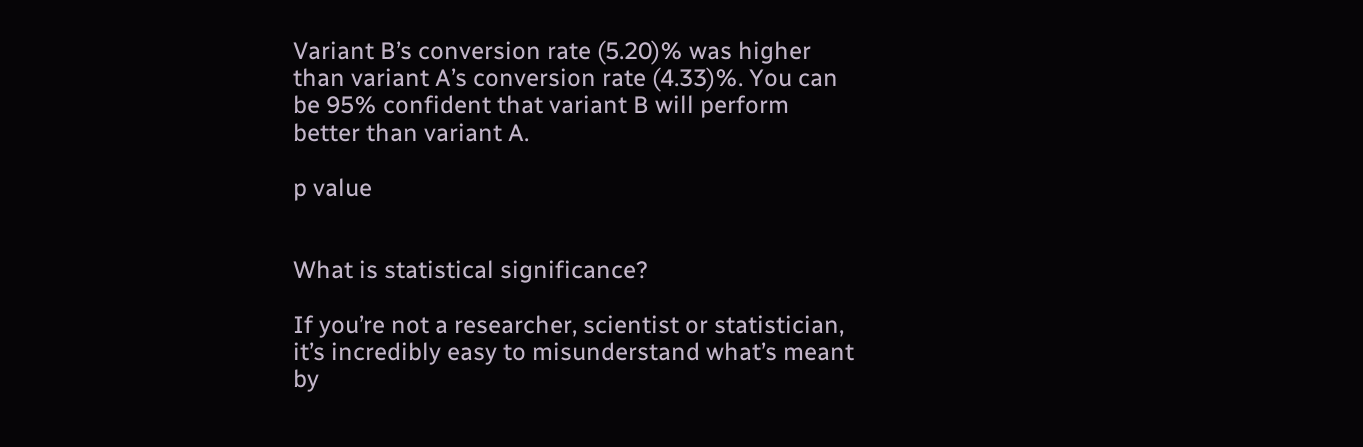Variant B’s conversion rate (5.20)% was higher than variant A’s conversion rate (4.33)%. You can be 95% confident that variant B will perform better than variant A.

p value


What is statistical significance?

If you’re not a researcher, scientist or statistician, it’s incredibly easy to misunderstand what’s meant by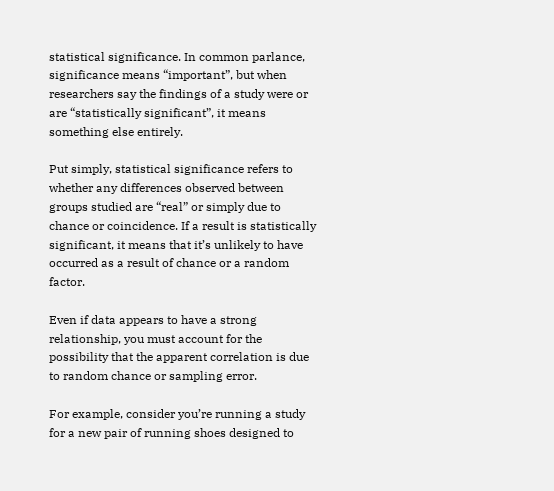statistical significance. In common parlance, significance means “important”, but when researchers say the findings of a study were or are “statistically significant”, it means something else entirely.

Put simply, statistical significance refers to whether any differences observed between groups studied are “real” or simply due to chance or coincidence. If a result is statistically significant, it means that it’s unlikely to have occurred as a result of chance or a random factor.

Even if data appears to have a strong relationship, you must account for the possibility that the apparent correlation is due to random chance or sampling error.

For example, consider you’re running a study for a new pair of running shoes designed to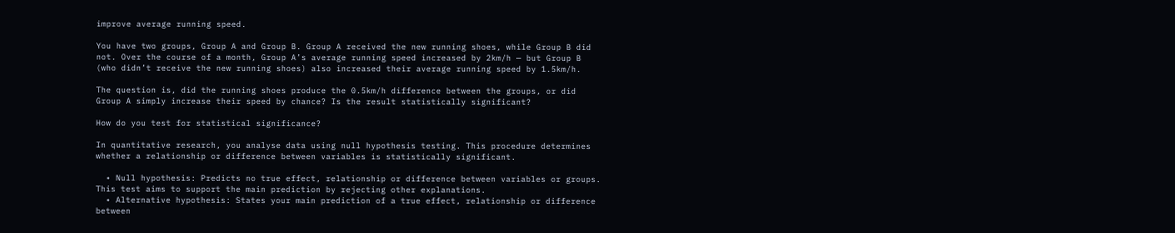improve average running speed.

You have two groups, Group A and Group B. Group A received the new running shoes, while Group B did not. Over the course of a month, Group A’s average running speed increased by 2km/h — but Group B (who didn’t receive the new running shoes) also increased their average running speed by 1.5km/h.

The question is, did the running shoes produce the 0.5km/h difference between the groups, or did Group A simply increase their speed by chance? Is the result statistically significant?

How do you test for statistical significance?

In quantitative research, you analyse data using null hypothesis testing. This procedure determines whether a relationship or difference between variables is statistically significant.

  • Null hypothesis: Predicts no true effect, relationship or difference between variables or groups. This test aims to support the main prediction by rejecting other explanations.
  • Alternative hypothesis: States your main prediction of a true effect, relationship or difference between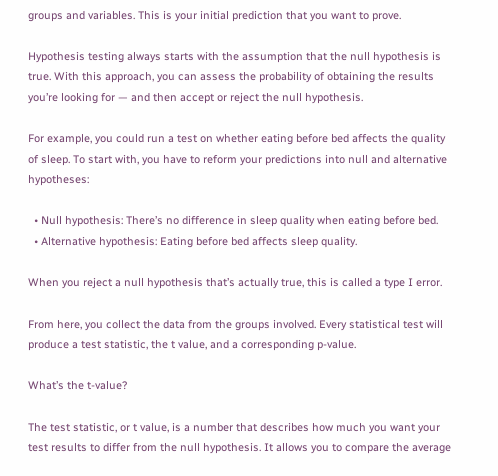groups and variables. This is your initial prediction that you want to prove.

Hypothesis testing always starts with the assumption that the null hypothesis is true. With this approach, you can assess the probability of obtaining the results you’re looking for — and then accept or reject the null hypothesis.

For example, you could run a test on whether eating before bed affects the quality of sleep. To start with, you have to reform your predictions into null and alternative hypotheses:

  • Null hypothesis: There’s no difference in sleep quality when eating before bed.
  • Alternative hypothesis: Eating before bed affects sleep quality.

When you reject a null hypothesis that’s actually true, this is called a type I error.

From here, you collect the data from the groups involved. Every statistical test will produce a test statistic, the t value, and a corresponding p-value.

What’s the t-value?

The test statistic, or t value, is a number that describes how much you want your test results to differ from the null hypothesis. It allows you to compare the average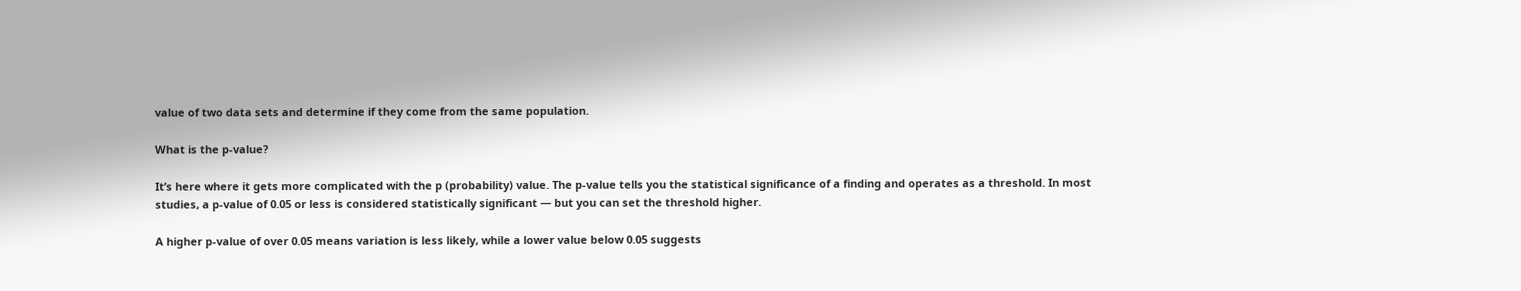value of two data sets and determine if they come from the same population.

What is the p-value?

It’s here where it gets more complicated with the p (probability) value. The p-value tells you the statistical significance of a finding and operates as a threshold. In most studies, a p-value of 0.05 or less is considered statistically significant — but you can set the threshold higher.

A higher p-value of over 0.05 means variation is less likely, while a lower value below 0.05 suggests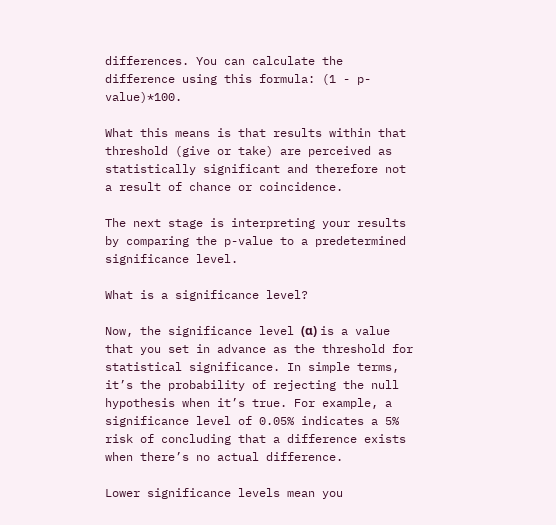differences. You can calculate the difference using this formula: (1 - p-value)*100.

What this means is that results within that threshold (give or take) are perceived as statistically significant and therefore not a result of chance or coincidence.

The next stage is interpreting your results by comparing the p-value to a predetermined significance level.

What is a significance level?

Now, the significance level (α) is a value that you set in advance as the threshold for statistical significance. In simple terms, it’s the probability of rejecting the null hypothesis when it’s true. For example, a significance level of 0.05% indicates a 5% risk of concluding that a difference exists when there’s no actual difference.

Lower significance levels mean you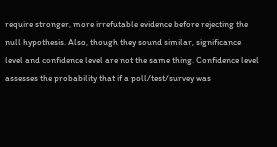require stronger, more irrefutable evidence before rejecting the null hypothesis. Also, though they sound similar, significance level and confidence level are not the same thing. Confidence level assesses the probability that if a poll/test/survey was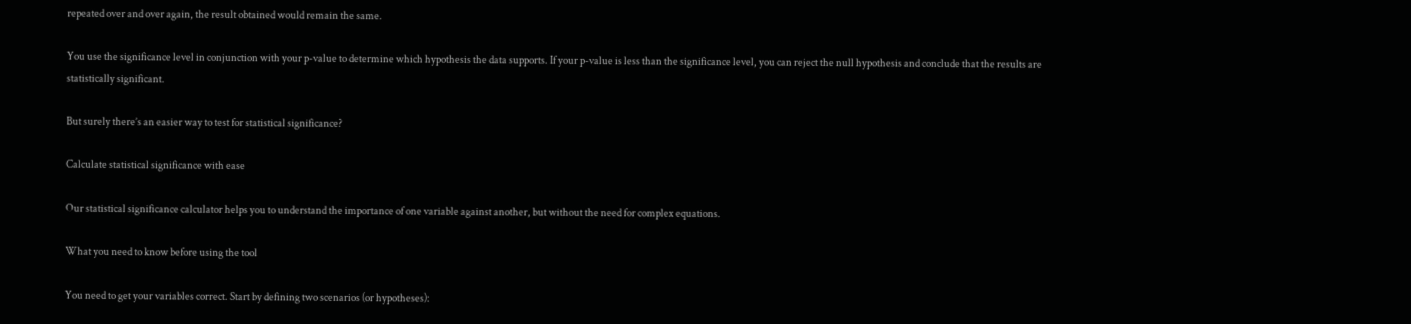repeated over and over again, the result obtained would remain the same.

You use the significance level in conjunction with your p-value to determine which hypothesis the data supports. If your p-value is less than the significance level, you can reject the null hypothesis and conclude that the results are statistically significant.

But surely there’s an easier way to test for statistical significance?

Calculate statistical significance with ease

Our statistical significance calculator helps you to understand the importance of one variable against another, but without the need for complex equations.

What you need to know before using the tool

You need to get your variables correct. Start by defining two scenarios (or hypotheses):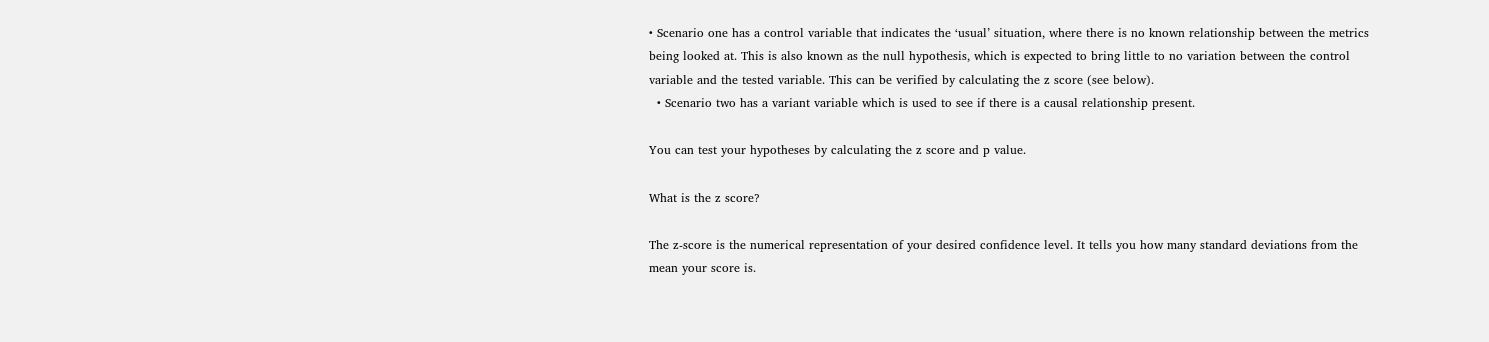• Scenario one has a control variable that indicates the ‘usual’ situation, where there is no known relationship between the metrics being looked at. This is also known as the null hypothesis, which is expected to bring little to no variation between the control variable and the tested variable. This can be verified by calculating the z score (see below).
  • Scenario two has a variant variable which is used to see if there is a causal relationship present.

You can test your hypotheses by calculating the z score and p value.

What is the z score?

The z-score is the numerical representation of your desired confidence level. It tells you how many standard deviations from the mean your score is.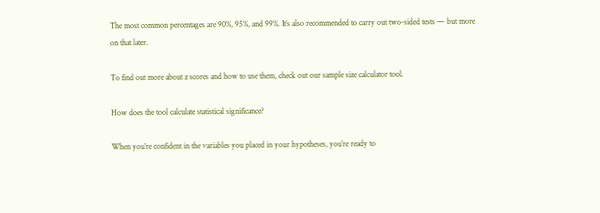The most common percentages are 90%, 95%, and 99%. It’s also recommended to carry out two-sided tests — but more on that later.

To find out more about z scores and how to use them, check out our sample size calculator tool.

How does the tool calculate statistical significance?

When you’re confident in the variables you placed in your hypotheses, you’re ready to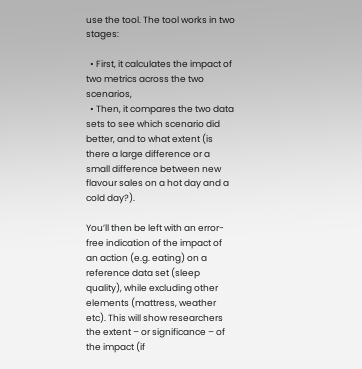use the tool. The tool works in two stages:

  • First, it calculates the impact of two metrics across the two scenarios,
  • Then, it compares the two data sets to see which scenario did better, and to what extent (is there a large difference or a small difference between new flavour sales on a hot day and a cold day?).

You’ll then be left with an error-free indication of the impact of an action (e.g. eating) on a reference data set (sleep quality), while excluding other elements (mattress, weather etc). This will show researchers the extent – or significance – of the impact (if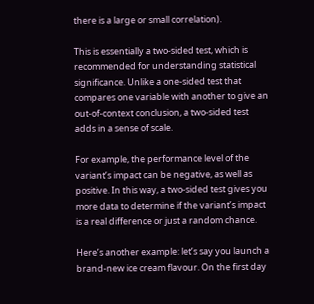there is a large or small correlation).

This is essentially a two-sided test, which is recommended for understanding statistical significance. Unlike a one-sided test that compares one variable with another to give an out-of-context conclusion, a two-sided test adds in a sense of scale.

For example, the performance level of the variant’s impact can be negative, as well as positive. In this way, a two-sided test gives you more data to determine if the variant’s impact is a real difference or just a random chance.

Here’s another example: let’s say you launch a brand-new ice cream flavour. On the first day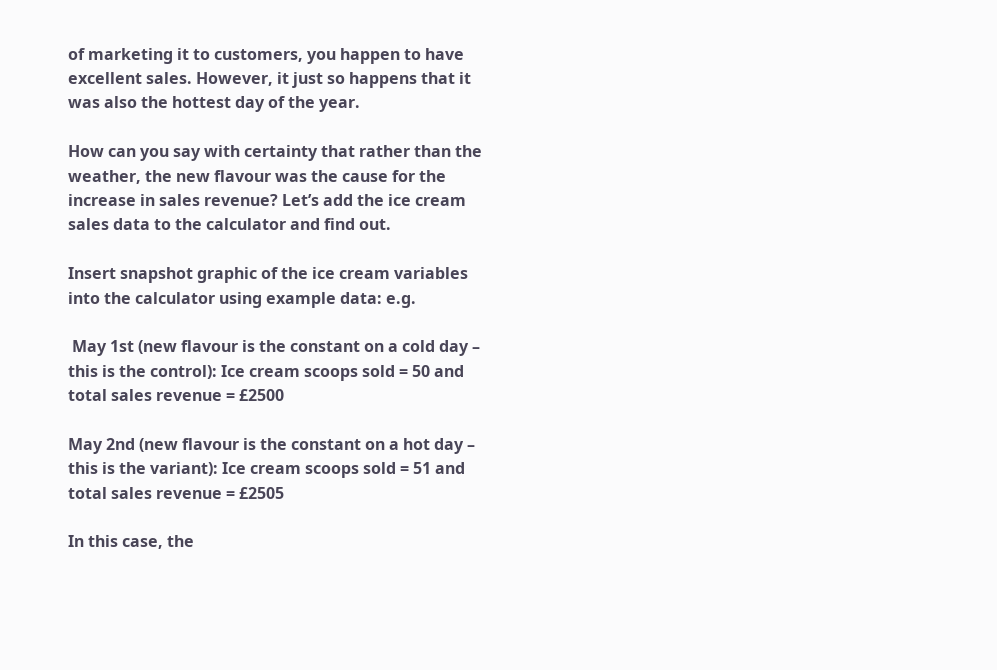of marketing it to customers, you happen to have excellent sales. However, it just so happens that it was also the hottest day of the year.

How can you say with certainty that rather than the weather, the new flavour was the cause for the increase in sales revenue? Let’s add the ice cream sales data to the calculator and find out.

Insert snapshot graphic of the ice cream variables into the calculator using example data: e.g.

 May 1st (new flavour is the constant on a cold day – this is the control): Ice cream scoops sold = 50 and total sales revenue = £2500

May 2nd (new flavour is the constant on a hot day – this is the variant): Ice cream scoops sold = 51 and total sales revenue = £2505

In this case, the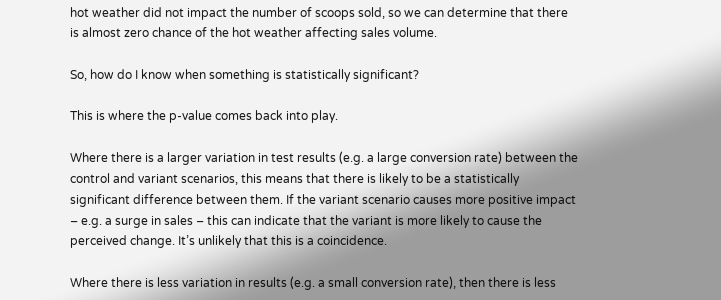hot weather did not impact the number of scoops sold, so we can determine that there is almost zero chance of the hot weather affecting sales volume.

So, how do I know when something is statistically significant?

This is where the p-value comes back into play.

Where there is a larger variation in test results (e.g. a large conversion rate) between the control and variant scenarios, this means that there is likely to be a statistically significant difference between them. If the variant scenario causes more positive impact – e.g. a surge in sales – this can indicate that the variant is more likely to cause the perceived change. It’s unlikely that this is a coincidence.

Where there is less variation in results (e.g. a small conversion rate), then there is less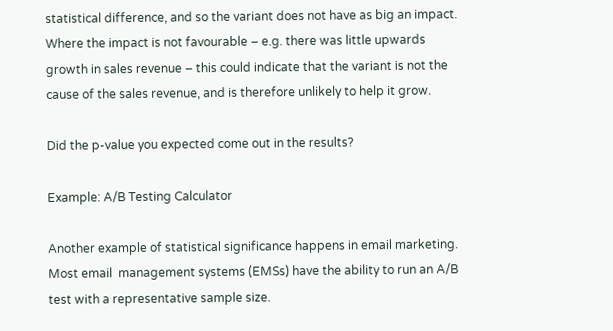statistical difference, and so the variant does not have as big an impact. Where the impact is not favourable – e.g. there was little upwards growth in sales revenue – this could indicate that the variant is not the cause of the sales revenue, and is therefore unlikely to help it grow.

Did the p-value you expected come out in the results?

Example: A/B Testing Calculator

Another example of statistical significance happens in email marketing. Most email  management systems (EMSs) have the ability to run an A/B test with a representative sample size.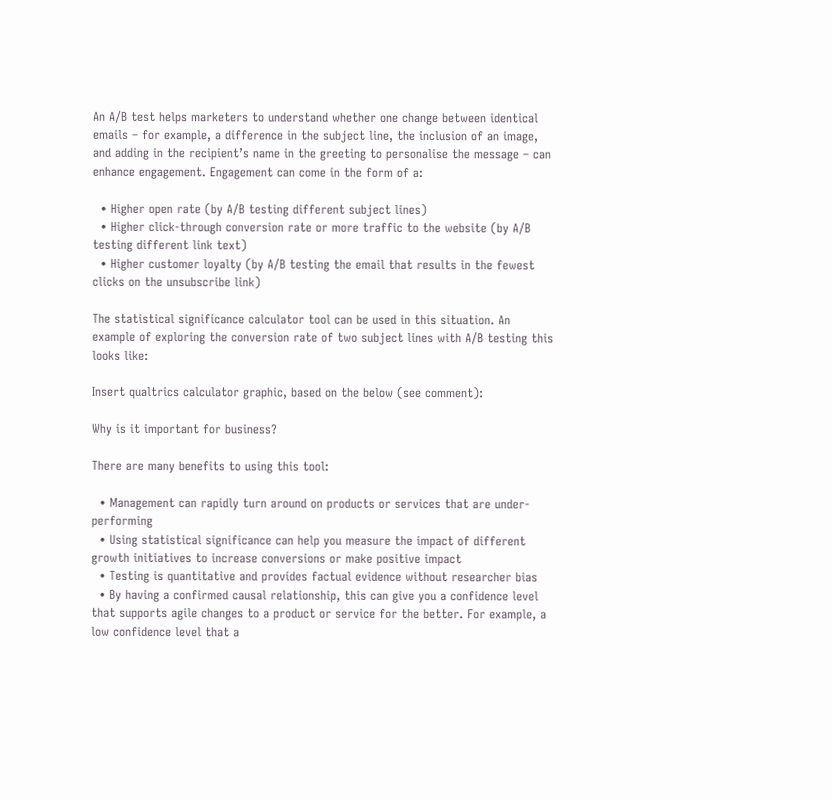An A/B test helps marketers to understand whether one change between identical emails – for example, a difference in the subject line, the inclusion of an image, and adding in the recipient’s name in the greeting to personalise the message – can enhance engagement. Engagement can come in the form of a:

  • Higher open rate (by A/B testing different subject lines)
  • Higher click-through conversion rate or more traffic to the website (by A/B testing different link text)
  • Higher customer loyalty (by A/B testing the email that results in the fewest clicks on the unsubscribe link)

The statistical significance calculator tool can be used in this situation. An example of exploring the conversion rate of two subject lines with A/B testing this looks like:

Insert qualtrics calculator graphic, based on the below (see comment):

Why is it important for business?

There are many benefits to using this tool:

  • Management can rapidly turn around on products or services that are under-performing
  • Using statistical significance can help you measure the impact of different growth initiatives to increase conversions or make positive impact
  • Testing is quantitative and provides factual evidence without researcher bias
  • By having a confirmed causal relationship, this can give you a confidence level that supports agile changes to a product or service for the better. For example, a low confidence level that a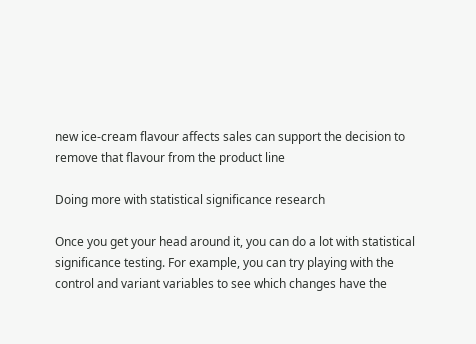new ice-cream flavour affects sales can support the decision to remove that flavour from the product line

Doing more with statistical significance research

Once you get your head around it, you can do a lot with statistical significance testing. For example, you can try playing with the control and variant variables to see which changes have the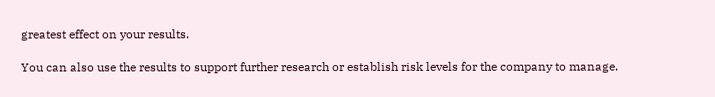greatest effect on your results.

You can also use the results to support further research or establish risk levels for the company to manage.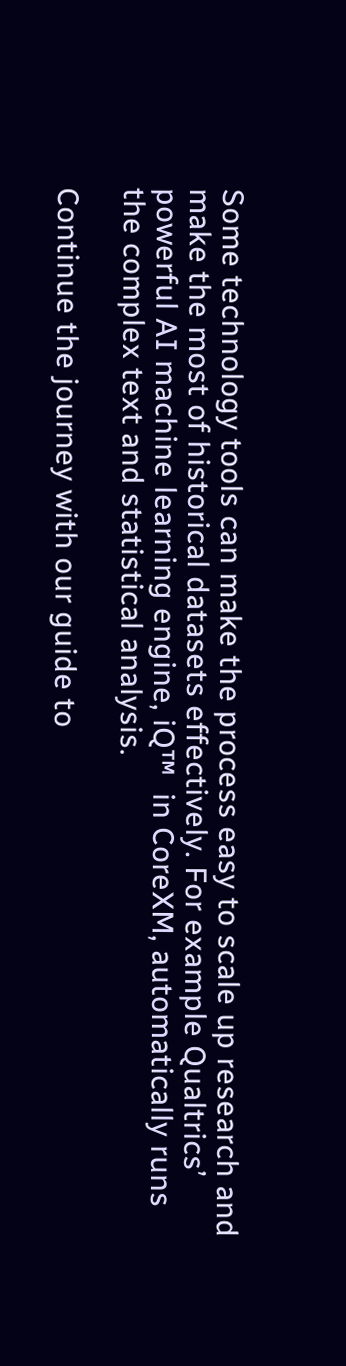Some technology tools can make the process easy to scale up research and make the most of historical datasets effectively. For example Qualtrics’ powerful AI machine learning engine, iQ™  in CoreXM, automatically runs the complex text and statistical analysis.

Continue the journey with our guide to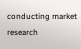conducting market research